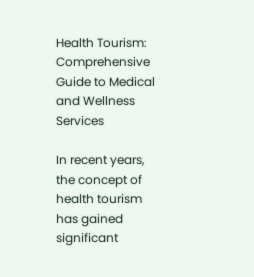Health Tourism: Comprehensive Guide to Medical and Wellness Services

In recent years, the concept of health tourism has gained significant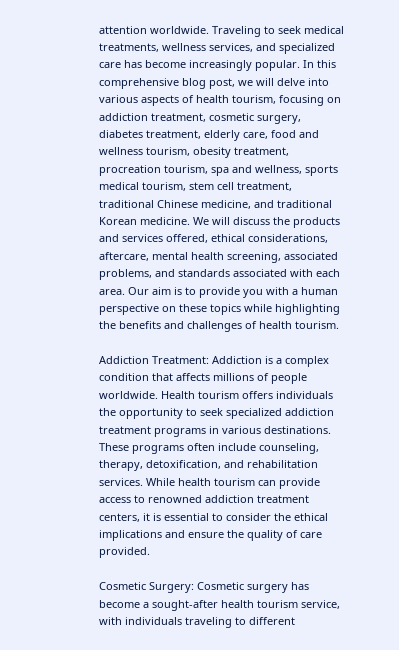attention worldwide. Traveling to seek medical treatments, wellness services, and specialized care has become increasingly popular. In this comprehensive blog post, we will delve into various aspects of health tourism, focusing on addiction treatment, cosmetic surgery, diabetes treatment, elderly care, food and wellness tourism, obesity treatment, procreation tourism, spa and wellness, sports medical tourism, stem cell treatment, traditional Chinese medicine, and traditional Korean medicine. We will discuss the products and services offered, ethical considerations, aftercare, mental health screening, associated problems, and standards associated with each area. Our aim is to provide you with a human perspective on these topics while highlighting the benefits and challenges of health tourism.

Addiction Treatment: Addiction is a complex condition that affects millions of people worldwide. Health tourism offers individuals the opportunity to seek specialized addiction treatment programs in various destinations. These programs often include counseling, therapy, detoxification, and rehabilitation services. While health tourism can provide access to renowned addiction treatment centers, it is essential to consider the ethical implications and ensure the quality of care provided.

Cosmetic Surgery: Cosmetic surgery has become a sought-after health tourism service, with individuals traveling to different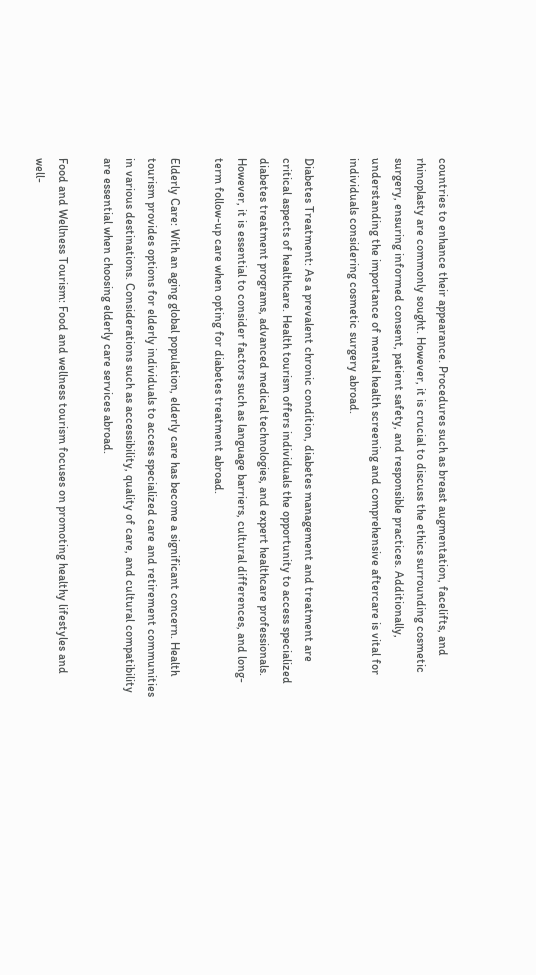countries to enhance their appearance. Procedures such as breast augmentation, facelifts, and rhinoplasty are commonly sought. However, it is crucial to discuss the ethics surrounding cosmetic surgery, ensuring informed consent, patient safety, and responsible practices. Additionally, understanding the importance of mental health screening and comprehensive aftercare is vital for individuals considering cosmetic surgery abroad.

Diabetes Treatment: As a prevalent chronic condition, diabetes management and treatment are critical aspects of healthcare. Health tourism offers individuals the opportunity to access specialized diabetes treatment programs, advanced medical technologies, and expert healthcare professionals. However, it is essential to consider factors such as language barriers, cultural differences, and long-term follow-up care when opting for diabetes treatment abroad.

Elderly Care: With an aging global population, elderly care has become a significant concern. Health tourism provides options for elderly individuals to access specialized care and retirement communities in various destinations. Considerations such as accessibility, quality of care, and cultural compatibility are essential when choosing elderly care services abroad.

Food and Wellness Tourism: Food and wellness tourism focuses on promoting healthy lifestyles and well-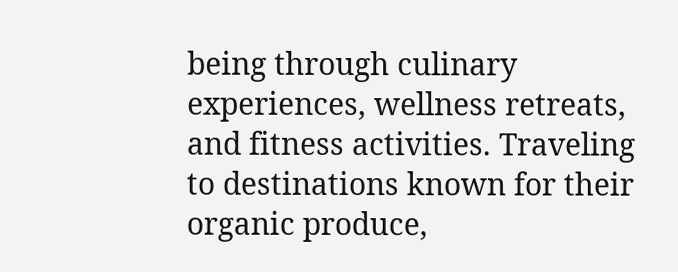being through culinary experiences, wellness retreats, and fitness activities. Traveling to destinations known for their organic produce,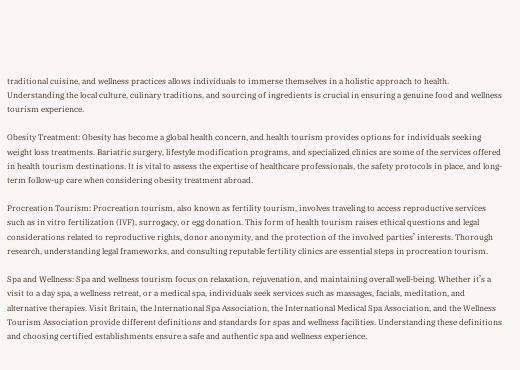traditional cuisine, and wellness practices allows individuals to immerse themselves in a holistic approach to health. Understanding the local culture, culinary traditions, and sourcing of ingredients is crucial in ensuring a genuine food and wellness tourism experience.

Obesity Treatment: Obesity has become a global health concern, and health tourism provides options for individuals seeking weight loss treatments. Bariatric surgery, lifestyle modification programs, and specialized clinics are some of the services offered in health tourism destinations. It is vital to assess the expertise of healthcare professionals, the safety protocols in place, and long-term follow-up care when considering obesity treatment abroad.

Procreation Tourism: Procreation tourism, also known as fertility tourism, involves traveling to access reproductive services such as in vitro fertilization (IVF), surrogacy, or egg donation. This form of health tourism raises ethical questions and legal considerations related to reproductive rights, donor anonymity, and the protection of the involved parties’ interests. Thorough research, understanding legal frameworks, and consulting reputable fertility clinics are essential steps in procreation tourism.

Spa and Wellness: Spa and wellness tourism focus on relaxation, rejuvenation, and maintaining overall well-being. Whether it’s a visit to a day spa, a wellness retreat, or a medical spa, individuals seek services such as massages, facials, meditation, and alternative therapies. Visit Britain, the International Spa Association, the International Medical Spa Association, and the Wellness Tourism Association provide different definitions and standards for spas and wellness facilities. Understanding these definitions and choosing certified establishments ensure a safe and authentic spa and wellness experience.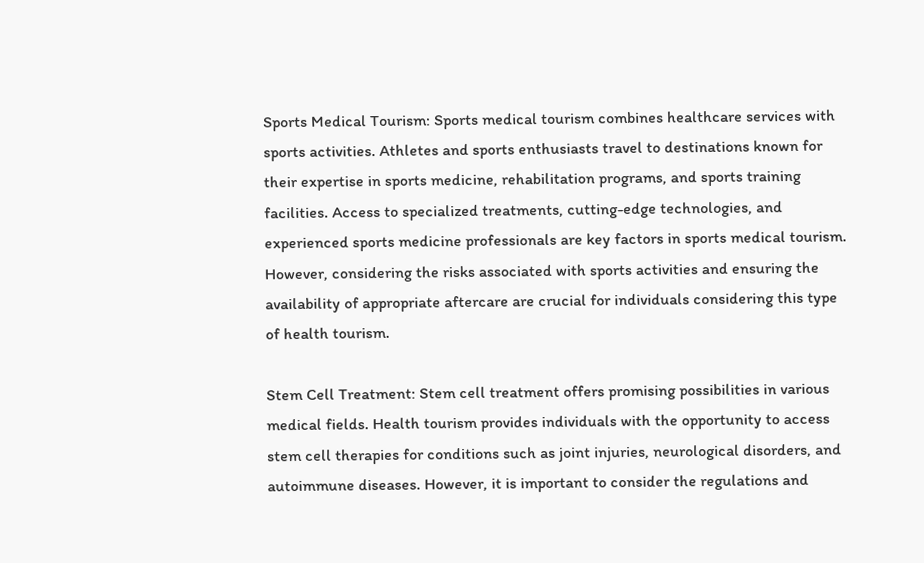Sports Medical Tourism: Sports medical tourism combines healthcare services with sports activities. Athletes and sports enthusiasts travel to destinations known for their expertise in sports medicine, rehabilitation programs, and sports training facilities. Access to specialized treatments, cutting-edge technologies, and experienced sports medicine professionals are key factors in sports medical tourism. However, considering the risks associated with sports activities and ensuring the availability of appropriate aftercare are crucial for individuals considering this type of health tourism.

Stem Cell Treatment: Stem cell treatment offers promising possibilities in various medical fields. Health tourism provides individuals with the opportunity to access stem cell therapies for conditions such as joint injuries, neurological disorders, and autoimmune diseases. However, it is important to consider the regulations and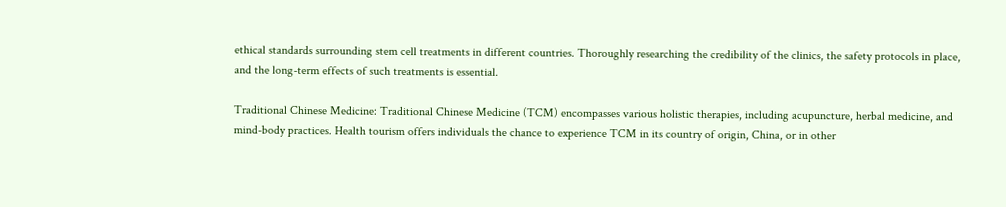ethical standards surrounding stem cell treatments in different countries. Thoroughly researching the credibility of the clinics, the safety protocols in place, and the long-term effects of such treatments is essential.

Traditional Chinese Medicine: Traditional Chinese Medicine (TCM) encompasses various holistic therapies, including acupuncture, herbal medicine, and mind-body practices. Health tourism offers individuals the chance to experience TCM in its country of origin, China, or in other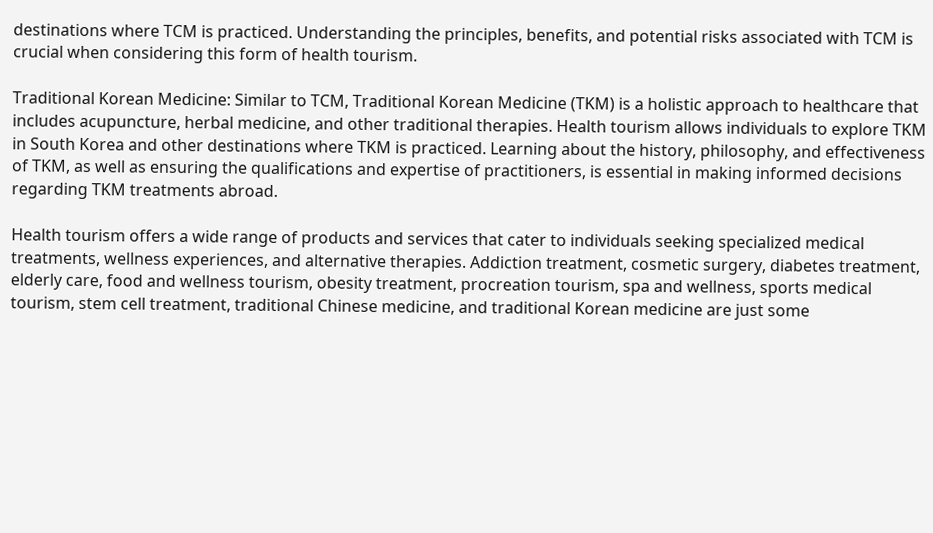destinations where TCM is practiced. Understanding the principles, benefits, and potential risks associated with TCM is crucial when considering this form of health tourism.

Traditional Korean Medicine: Similar to TCM, Traditional Korean Medicine (TKM) is a holistic approach to healthcare that includes acupuncture, herbal medicine, and other traditional therapies. Health tourism allows individuals to explore TKM in South Korea and other destinations where TKM is practiced. Learning about the history, philosophy, and effectiveness of TKM, as well as ensuring the qualifications and expertise of practitioners, is essential in making informed decisions regarding TKM treatments abroad.

Health tourism offers a wide range of products and services that cater to individuals seeking specialized medical treatments, wellness experiences, and alternative therapies. Addiction treatment, cosmetic surgery, diabetes treatment, elderly care, food and wellness tourism, obesity treatment, procreation tourism, spa and wellness, sports medical tourism, stem cell treatment, traditional Chinese medicine, and traditional Korean medicine are just some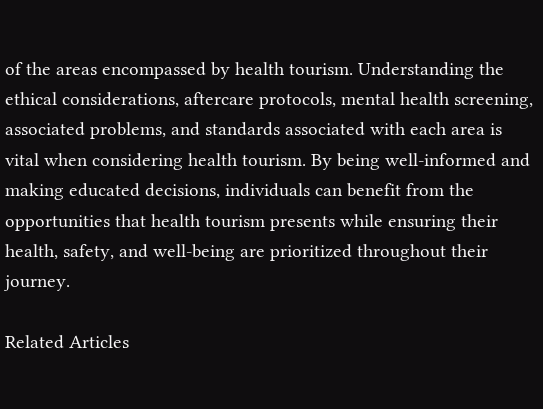of the areas encompassed by health tourism. Understanding the ethical considerations, aftercare protocols, mental health screening, associated problems, and standards associated with each area is vital when considering health tourism. By being well-informed and making educated decisions, individuals can benefit from the opportunities that health tourism presents while ensuring their health, safety, and well-being are prioritized throughout their journey.

Related Articles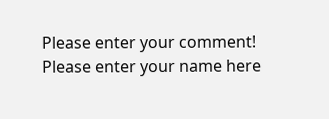Please enter your comment!
Please enter your name here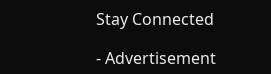Stay Connected

- Advertisement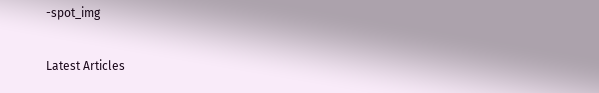-spot_img

Latest Articles